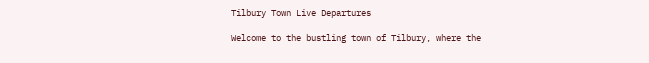Tilbury Town Live Departures

Welcome to the bustling town of Tilbury, where the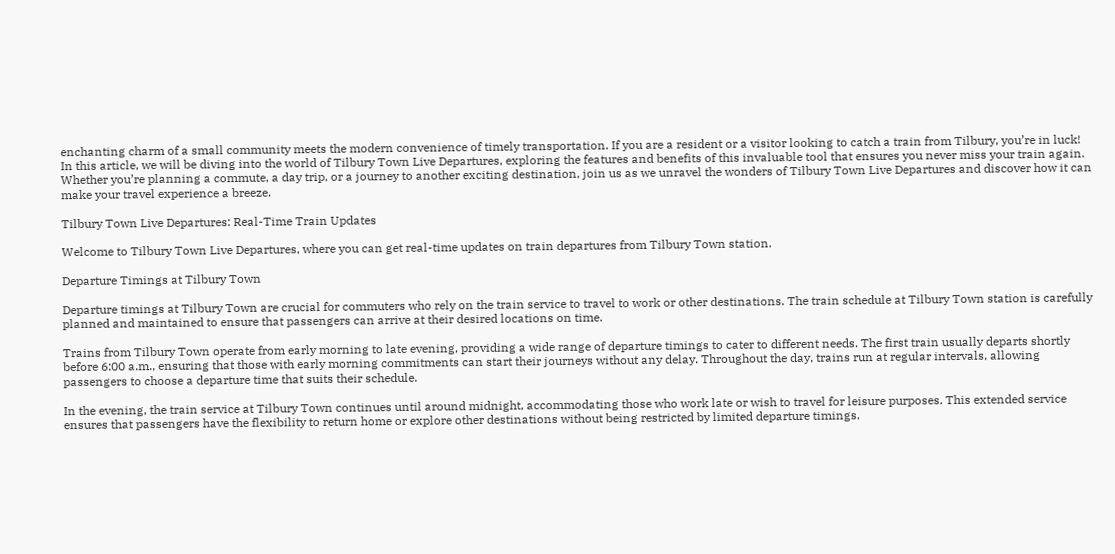enchanting charm of a small community meets the modern convenience of timely transportation. If you are a resident or a visitor looking to catch a train from Tilbury, you’re in luck! In this article, we will be diving into the world of Tilbury Town Live Departures, exploring the features and benefits of this invaluable tool that ensures you never miss your train again. Whether you’re planning a commute, a day trip, or a journey to another exciting destination, join us as we unravel the wonders of Tilbury Town Live Departures and discover how it can make your travel experience a breeze.

Tilbury Town Live Departures: Real-Time Train Updates

Welcome to Tilbury Town Live Departures, where you can get real-time updates on train departures from Tilbury Town station.

Departure Timings at Tilbury Town

Departure timings at Tilbury Town are crucial for commuters who rely on the train service to travel to work or other destinations. The train schedule at Tilbury Town station is carefully planned and maintained to ensure that passengers can arrive at their desired locations on time.

Trains from Tilbury Town operate from early morning to late evening, providing a wide range of departure timings to cater to different needs. The first train usually departs shortly before 6:00 a.m., ensuring that those with early morning commitments can start their journeys without any delay. Throughout the day, trains run at regular intervals, allowing passengers to choose a departure time that suits their schedule.

In the evening, the train service at Tilbury Town continues until around midnight, accommodating those who work late or wish to travel for leisure purposes. This extended service ensures that passengers have the flexibility to return home or explore other destinations without being restricted by limited departure timings.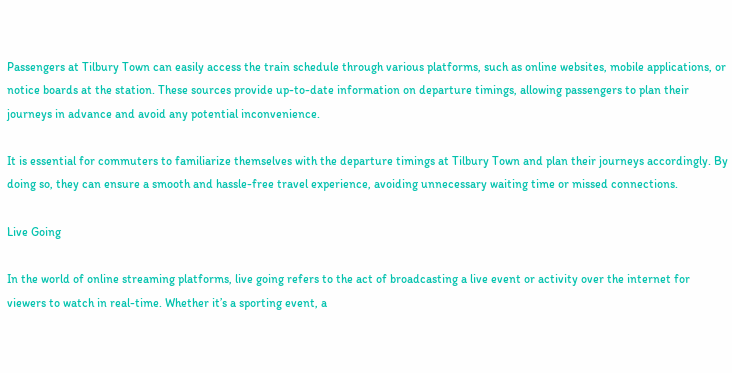Passengers at Tilbury Town can easily access the train schedule through various platforms, such as online websites, mobile applications, or notice boards at the station. These sources provide up-to-date information on departure timings, allowing passengers to plan their journeys in advance and avoid any potential inconvenience.

It is essential for commuters to familiarize themselves with the departure timings at Tilbury Town and plan their journeys accordingly. By doing so, they can ensure a smooth and hassle-free travel experience, avoiding unnecessary waiting time or missed connections.

Live Going

In the world of online streaming platforms, live going refers to the act of broadcasting a live event or activity over the internet for viewers to watch in real-time. Whether it’s a sporting event, a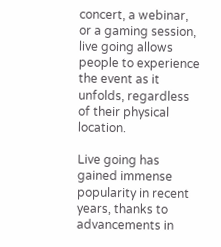concert, a webinar, or a gaming session, live going allows people to experience the event as it unfolds, regardless of their physical location.

Live going has gained immense popularity in recent years, thanks to advancements in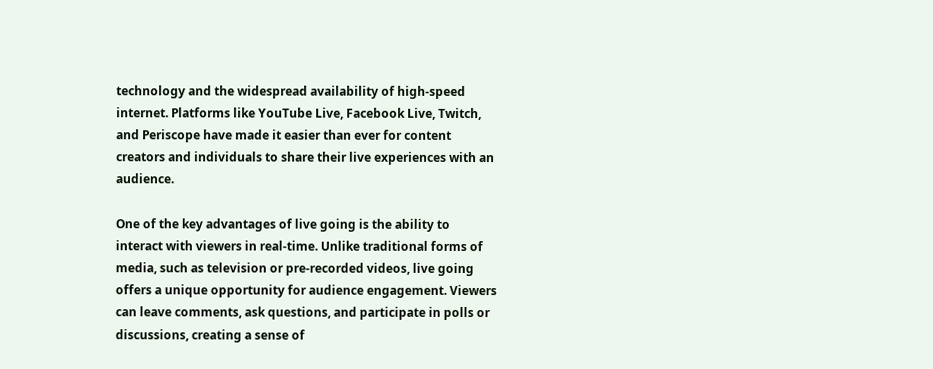technology and the widespread availability of high-speed internet. Platforms like YouTube Live, Facebook Live, Twitch, and Periscope have made it easier than ever for content creators and individuals to share their live experiences with an audience.

One of the key advantages of live going is the ability to interact with viewers in real-time. Unlike traditional forms of media, such as television or pre-recorded videos, live going offers a unique opportunity for audience engagement. Viewers can leave comments, ask questions, and participate in polls or discussions, creating a sense of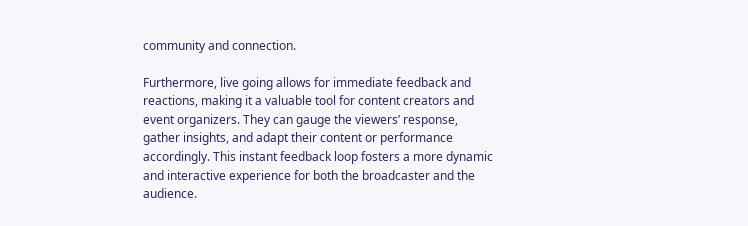community and connection.

Furthermore, live going allows for immediate feedback and reactions, making it a valuable tool for content creators and event organizers. They can gauge the viewers’ response, gather insights, and adapt their content or performance accordingly. This instant feedback loop fosters a more dynamic and interactive experience for both the broadcaster and the audience.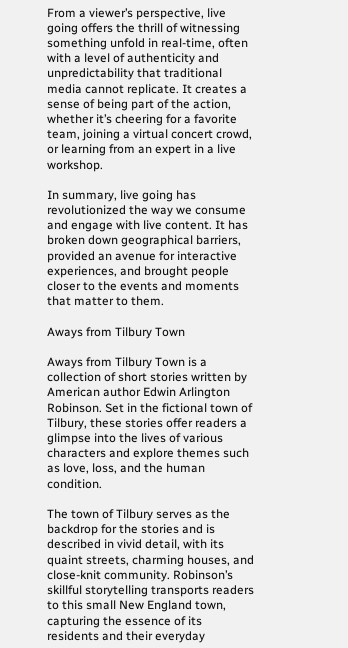From a viewer’s perspective, live going offers the thrill of witnessing something unfold in real-time, often with a level of authenticity and unpredictability that traditional media cannot replicate. It creates a sense of being part of the action, whether it’s cheering for a favorite team, joining a virtual concert crowd, or learning from an expert in a live workshop.

In summary, live going has revolutionized the way we consume and engage with live content. It has broken down geographical barriers, provided an avenue for interactive experiences, and brought people closer to the events and moments that matter to them.

Aways from Tilbury Town

Aways from Tilbury Town is a collection of short stories written by American author Edwin Arlington Robinson. Set in the fictional town of Tilbury, these stories offer readers a glimpse into the lives of various characters and explore themes such as love, loss, and the human condition.

The town of Tilbury serves as the backdrop for the stories and is described in vivid detail, with its quaint streets, charming houses, and close-knit community. Robinson’s skillful storytelling transports readers to this small New England town, capturing the essence of its residents and their everyday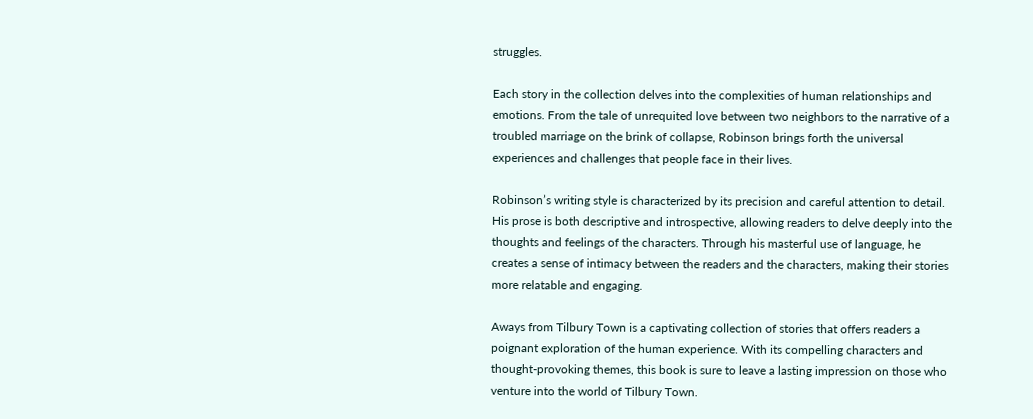struggles.

Each story in the collection delves into the complexities of human relationships and emotions. From the tale of unrequited love between two neighbors to the narrative of a troubled marriage on the brink of collapse, Robinson brings forth the universal experiences and challenges that people face in their lives.

Robinson’s writing style is characterized by its precision and careful attention to detail. His prose is both descriptive and introspective, allowing readers to delve deeply into the thoughts and feelings of the characters. Through his masterful use of language, he creates a sense of intimacy between the readers and the characters, making their stories more relatable and engaging.

Aways from Tilbury Town is a captivating collection of stories that offers readers a poignant exploration of the human experience. With its compelling characters and thought-provoking themes, this book is sure to leave a lasting impression on those who venture into the world of Tilbury Town.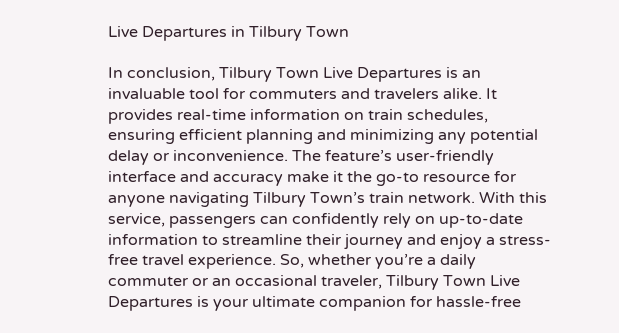Live Departures in Tilbury Town

In conclusion, Tilbury Town Live Departures is an invaluable tool for commuters and travelers alike. It provides real-time information on train schedules, ensuring efficient planning and minimizing any potential delay or inconvenience. The feature’s user-friendly interface and accuracy make it the go-to resource for anyone navigating Tilbury Town’s train network. With this service, passengers can confidently rely on up-to-date information to streamline their journey and enjoy a stress-free travel experience. So, whether you’re a daily commuter or an occasional traveler, Tilbury Town Live Departures is your ultimate companion for hassle-free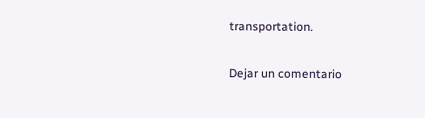transportation.

Dejar un comentario